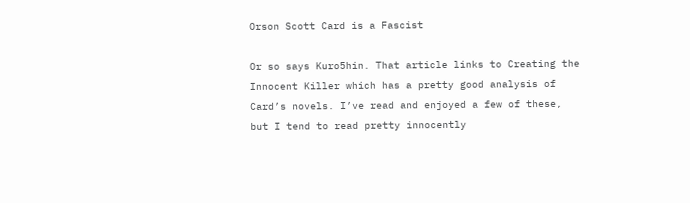Orson Scott Card is a Fascist

Or so says Kuro5hin. That article links to Creating the Innocent Killer which has a pretty good analysis of Card’s novels. I’ve read and enjoyed a few of these, but I tend to read pretty innocently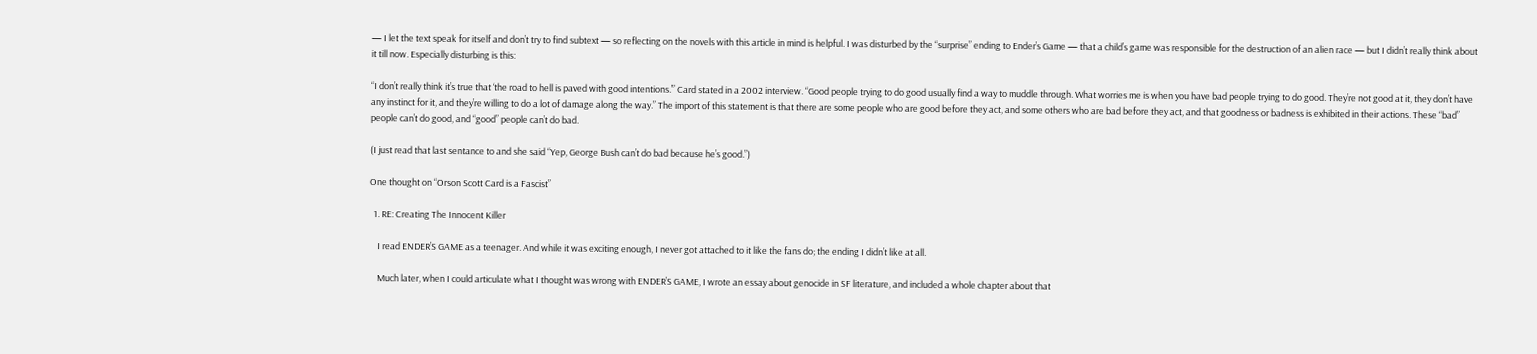— I let the text speak for itself and don’t try to find subtext — so reflecting on the novels with this article in mind is helpful. I was disturbed by the “surprise” ending to Ender’s Game — that a child’s game was responsible for the destruction of an alien race — but I didn’t really think about it till now. Especially disturbing is this:

“I don’t really think it’s true that ‘the road to hell is paved with good intentions.’” Card stated in a 2002 interview. “Good people trying to do good usually find a way to muddle through. What worries me is when you have bad people trying to do good. They’re not good at it, they don’t have any instinct for it, and they’re willing to do a lot of damage along the way.” The import of this statement is that there are some people who are good before they act, and some others who are bad before they act, and that goodness or badness is exhibited in their actions. These “bad” people can’t do good, and “good” people can’t do bad.

(I just read that last sentance to and she said “Yep, George Bush can’t do bad because he’s good.”)

One thought on “Orson Scott Card is a Fascist”

  1. RE: Creating The Innocent Killer

    I read ENDER’S GAME as a teenager. And while it was exciting enough, I never got attached to it like the fans do; the ending I didn’t like at all.

    Much later, when I could articulate what I thought was wrong with ENDER’S GAME, I wrote an essay about genocide in SF literature, and included a whole chapter about that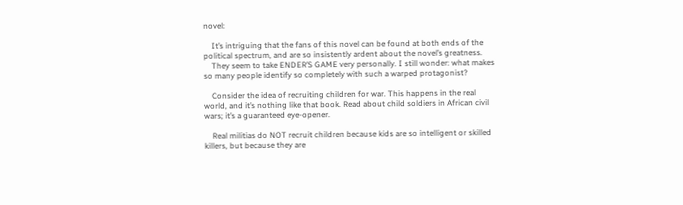novel:

    It’s intriguing that the fans of this novel can be found at both ends of the political spectrum, and are so insistently ardent about the novel’s greatness.
    They seem to take ENDER’S GAME very personally. I still wonder: what makes so many people identify so completely with such a warped protagonist?

    Consider the idea of recruiting children for war. This happens in the real world, and it’s nothing like that book. Read about child soldiers in African civil wars; it’s a guaranteed eye-opener.

    Real militias do NOT recruit children because kids are so intelligent or skilled killers, but because they are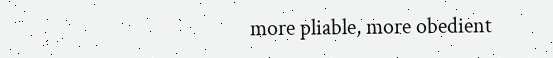more pliable, more obedient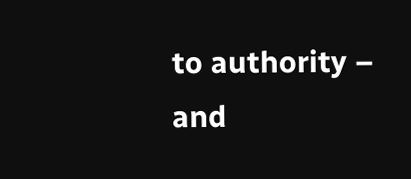to authority – and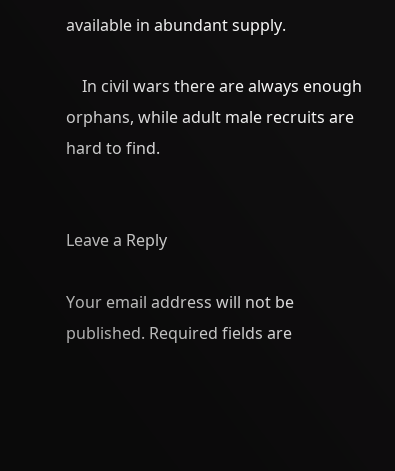available in abundant supply.

    In civil wars there are always enough orphans, while adult male recruits are hard to find.


Leave a Reply

Your email address will not be published. Required fields are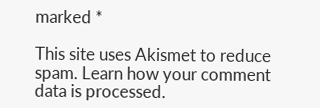marked *

This site uses Akismet to reduce spam. Learn how your comment data is processed.